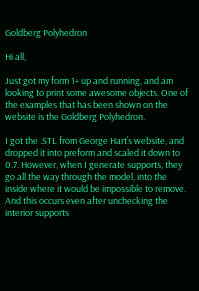Goldberg Polyhedron

Hi all,

Just got my form 1+ up and running, and am looking to print some awesome objects. One of the examples that has been shown on the website is the Goldberg Polyhedron.

I got the .STL from George Hart’s website, and dropped it into preform and scaled it down to 0.7. However, when I generate supports, they go all the way through the model, into the inside where it would be impossible to remove. And this occurs even after unchecking the interior supports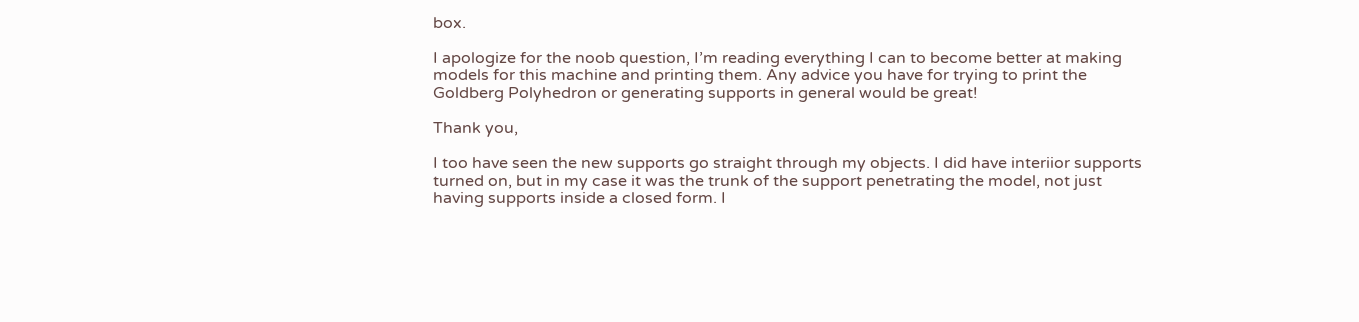box.

I apologize for the noob question, I’m reading everything I can to become better at making models for this machine and printing them. Any advice you have for trying to print the Goldberg Polyhedron or generating supports in general would be great!

Thank you,

I too have seen the new supports go straight through my objects. I did have interiior supports turned on, but in my case it was the trunk of the support penetrating the model, not just having supports inside a closed form. I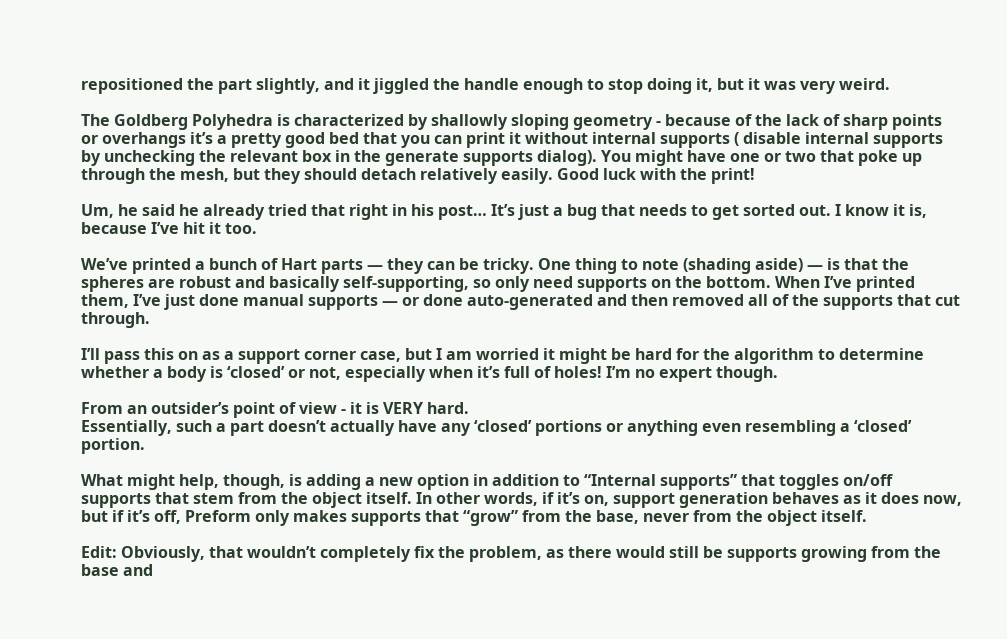repositioned the part slightly, and it jiggled the handle enough to stop doing it, but it was very weird.

The Goldberg Polyhedra is characterized by shallowly sloping geometry - because of the lack of sharp points or overhangs it’s a pretty good bed that you can print it without internal supports ( disable internal supports by unchecking the relevant box in the generate supports dialog). You might have one or two that poke up through the mesh, but they should detach relatively easily. Good luck with the print!

Um, he said he already tried that right in his post… It’s just a bug that needs to get sorted out. I know it is, because I’ve hit it too.

We’ve printed a bunch of Hart parts — they can be tricky. One thing to note (shading aside) — is that the spheres are robust and basically self-supporting, so only need supports on the bottom. When I’ve printed them, I’ve just done manual supports — or done auto-generated and then removed all of the supports that cut through.

I’ll pass this on as a support corner case, but I am worried it might be hard for the algorithm to determine whether a body is ‘closed’ or not, especially when it’s full of holes! I’m no expert though.

From an outsider’s point of view - it is VERY hard.
Essentially, such a part doesn’t actually have any ‘closed’ portions or anything even resembling a ‘closed’ portion.

What might help, though, is adding a new option in addition to “Internal supports” that toggles on/off supports that stem from the object itself. In other words, if it’s on, support generation behaves as it does now, but if it’s off, Preform only makes supports that “grow” from the base, never from the object itself.

Edit: Obviously, that wouldn’t completely fix the problem, as there would still be supports growing from the base and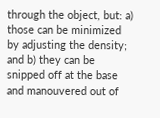through the object, but: a) those can be minimized by adjusting the density; and b) they can be snipped off at the base and manouvered out of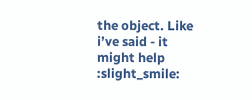the object. Like i’ve said - it might help :slight_smile: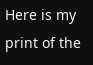Here is my print of the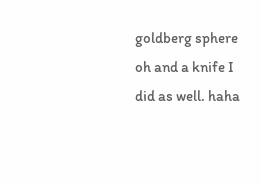goldberg sphere oh and a knife I did as well. haha